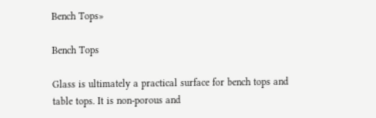Bench Tops»

Bench Tops

Glass is ultimately a practical surface for bench tops and table tops. It is non-porous and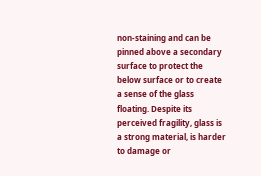non-staining and can be pinned above a secondary surface to protect the below surface or to create a sense of the glass floating. Despite its perceived fragility, glass is a strong material, is harder to damage or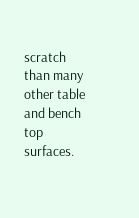scratch than many other table and bench top surfaces.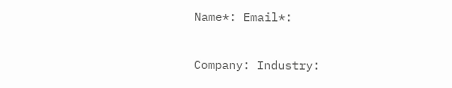Name*: Email*:

Company: Industry: